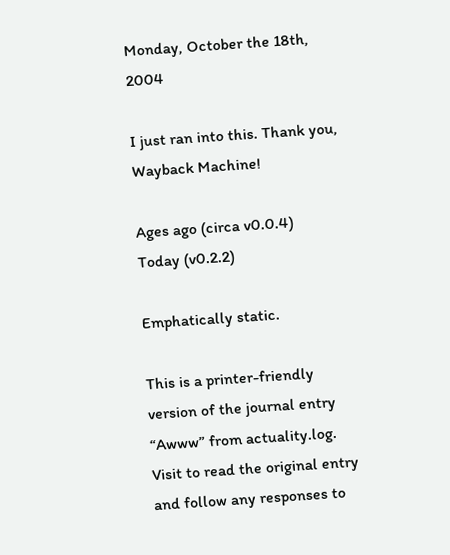Monday, October the 18th, 2004

I just ran into this. Thank you, Wayback Machine!

Ages ago (circa v0.0.4)
Today (v0.2.2)

Emphatically static.

This is a printer-friendly version of the journal entry “Awww” from actuality.log. Visit to read the original entry and follow any responses to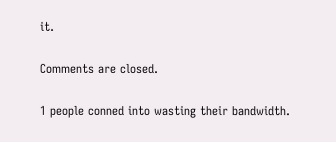it.

Comments are closed.

1 people conned into wasting their bandwidth.